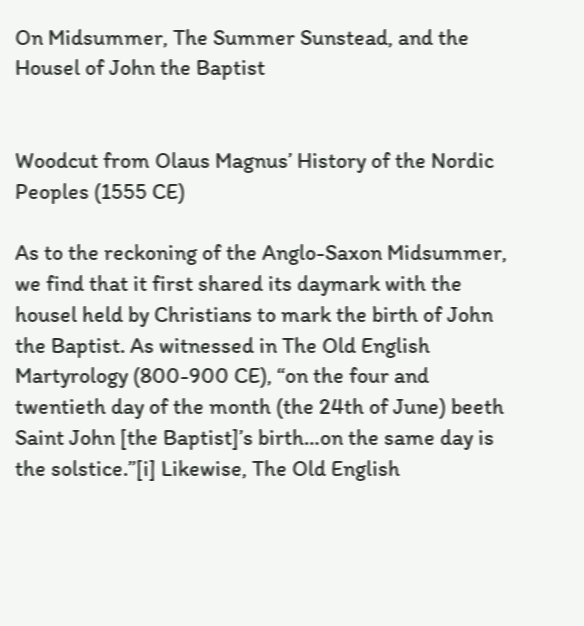On Midsummer, The Summer Sunstead, and the Housel of John the Baptist


Woodcut from Olaus Magnus’ History of the Nordic Peoples (1555 CE)

As to the reckoning of the Anglo-Saxon Midsummer, we find that it first shared its daymark with the housel held by Christians to mark the birth of John the Baptist. As witnessed in The Old English Martyrology (800-900 CE), “on the four and twentieth day of the month (the 24th of June) beeth Saint John [the Baptist]’s birth…on the same day is the solstice.”[i] Likewise, The Old English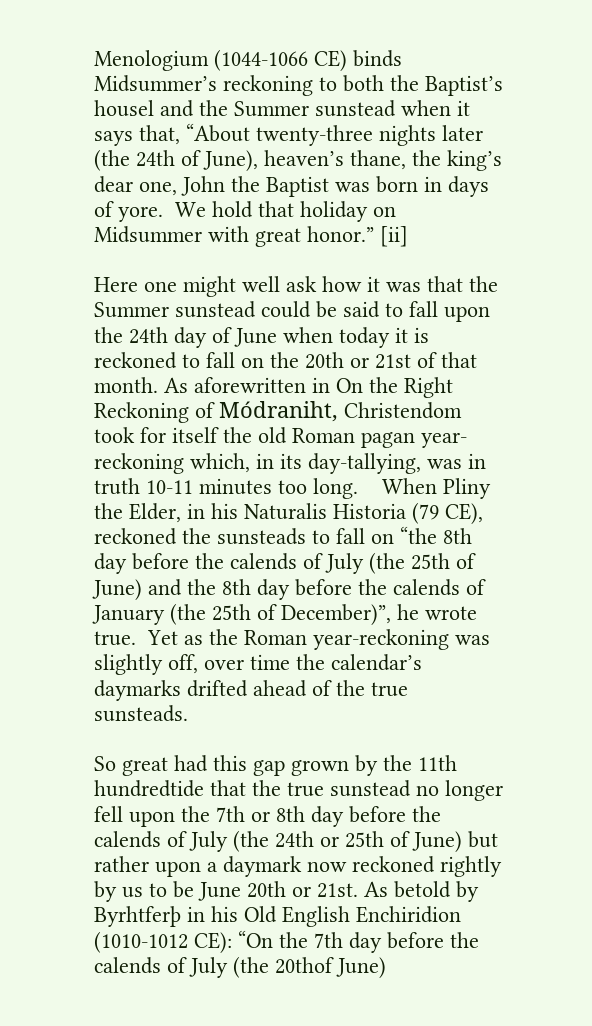Menologium (1044-1066 CE) binds Midsummer’s reckoning to both the Baptist’s housel and the Summer sunstead when it says that, “About twenty-three nights later (the 24th of June), heaven’s thane, the king’s dear one, John the Baptist was born in days of yore.  We hold that holiday on Midsummer with great honor.” [ii]

Here one might well ask how it was that the Summer sunstead could be said to fall upon the 24th day of June when today it is reckoned to fall on the 20th or 21st of that month. As aforewritten in On the Right Reckoning of Módraniht, Christendom took for itself the old Roman pagan year-reckoning which, in its day-tallying, was in truth 10-11 minutes too long.    When Pliny the Elder, in his Naturalis Historia (79 CE), reckoned the sunsteads to fall on “the 8th day before the calends of July (the 25th of June) and the 8th day before the calends of January (the 25th of December)”, he wrote true.  Yet as the Roman year-reckoning was slightly off, over time the calendar’s daymarks drifted ahead of the true sunsteads.

So great had this gap grown by the 11th hundredtide that the true sunstead no longer fell upon the 7th or 8th day before the calends of July (the 24th or 25th of June) but rather upon a daymark now reckoned rightly by us to be June 20th or 21st. As betold by Byrhtferþ in his Old English Enchiridion (1010-1012 CE): “On the 7th day before the calends of July (the 20thof June)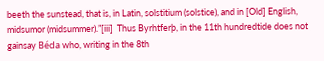beeth the sunstead, that is, in Latin, solstitium (solstice), and in [Old] English, midsumor (midsummer).”[iii]  Thus Byrhtferþ, in the 11th hundredtide does not gainsay Béda who, writing in the 8th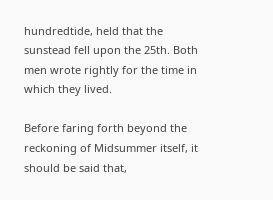hundredtide, held that the sunstead fell upon the 25th. Both men wrote rightly for the time in which they lived.

Before faring forth beyond the reckoning of Midsummer itself, it should be said that,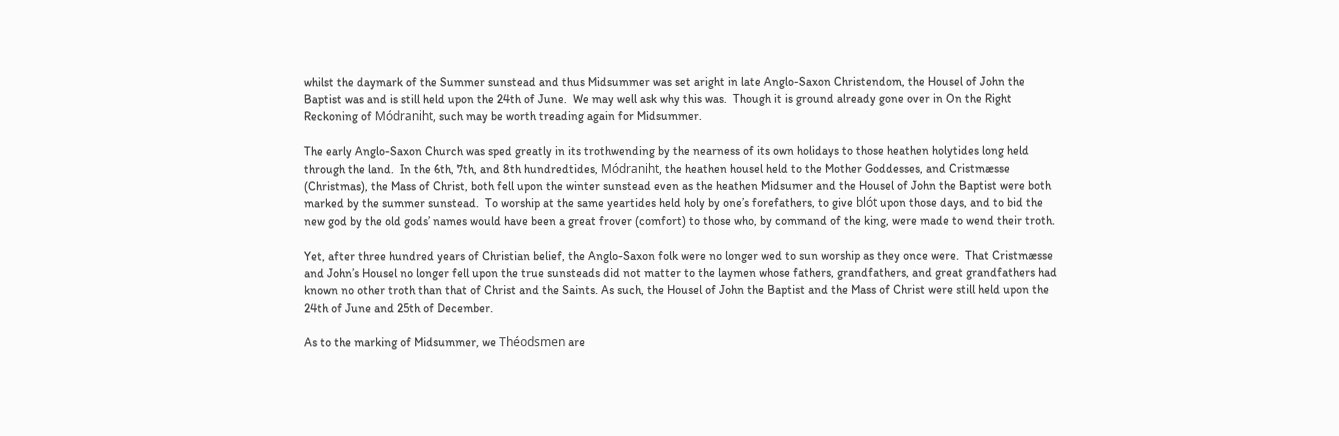whilst the daymark of the Summer sunstead and thus Midsummer was set aright in late Anglo-Saxon Christendom, the Housel of John the Baptist was and is still held upon the 24th of June.  We may well ask why this was.  Though it is ground already gone over in On the Right Reckoning of Módraniht, such may be worth treading again for Midsummer.

The early Anglo-Saxon Church was sped greatly in its trothwending by the nearness of its own holidays to those heathen holytides long held through the land.  In the 6th, 7th, and 8th hundredtides, Módraniht, the heathen housel held to the Mother Goddesses, and Cristmæsse (Christmas), the Mass of Christ, both fell upon the winter sunstead even as the heathen Midsumer and the Housel of John the Baptist were both marked by the summer sunstead.  To worship at the same yeartides held holy by one’s forefathers, to give blót upon those days, and to bid the new god by the old gods’ names would have been a great frover (comfort) to those who, by command of the king, were made to wend their troth.

Yet, after three hundred years of Christian belief, the Anglo-Saxon folk were no longer wed to sun worship as they once were.  That Cristmæsse and John’s Housel no longer fell upon the true sunsteads did not matter to the laymen whose fathers, grandfathers, and great grandfathers had known no other troth than that of Christ and the Saints. As such, the Housel of John the Baptist and the Mass of Christ were still held upon the 24th of June and 25th of December.

As to the marking of Midsummer, we Théodsmen are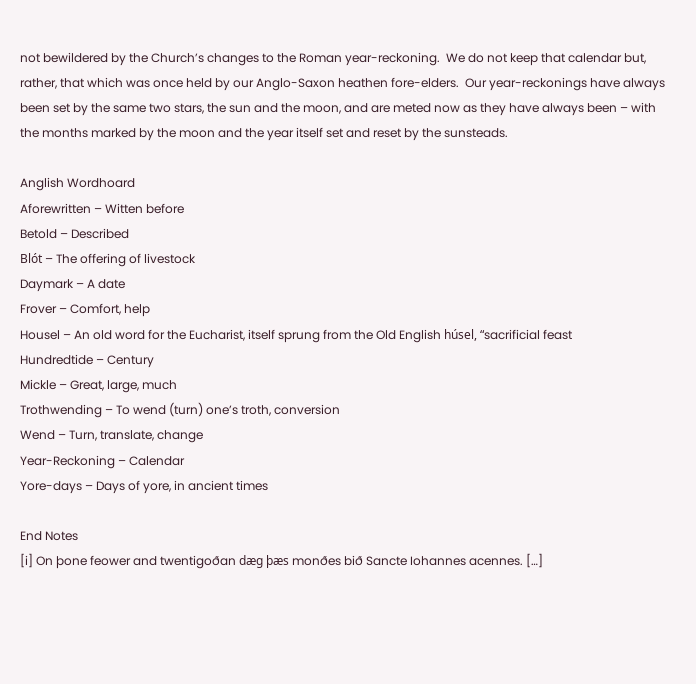not bewildered by the Church’s changes to the Roman year-reckoning.  We do not keep that calendar but, rather, that which was once held by our Anglo-Saxon heathen fore-elders.  Our year-reckonings have always been set by the same two stars, the sun and the moon, and are meted now as they have always been – with the months marked by the moon and the year itself set and reset by the sunsteads.

Anglish Wordhoard
Aforewritten – Witten before
Betold – Described
Blót – The offering of livestock
Daymark – A date
Frover – Comfort, help
Housel – An old word for the Eucharist, itself sprung from the Old English húsel, “sacrificial feast
Hundredtide – Century
Mickle – Great, large, much
Trothwending – To wend (turn) one’s troth, conversion
Wend – Turn, translate, change
Year-Reckoning – Calendar
Yore-days – Days of yore, in ancient times

End Notes
[i] On þone feower and twentigoðan dæg þæs monðes bið Sancte Iohannes acennes. […]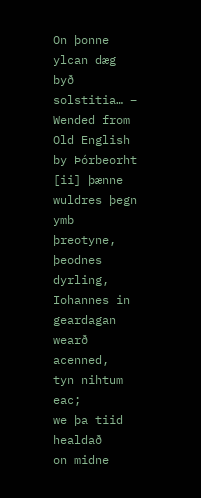On þonne ylcan dæg byð solstitia… – Wended from Old English by Þórbeorht
[ii] þænne wuldres þegn
ymb þreotyne,         þeodnes dyrling,
Iohannes in geardagan         wearð acenned,
tyn nihtum eac;         we þa tiid healdað
on midne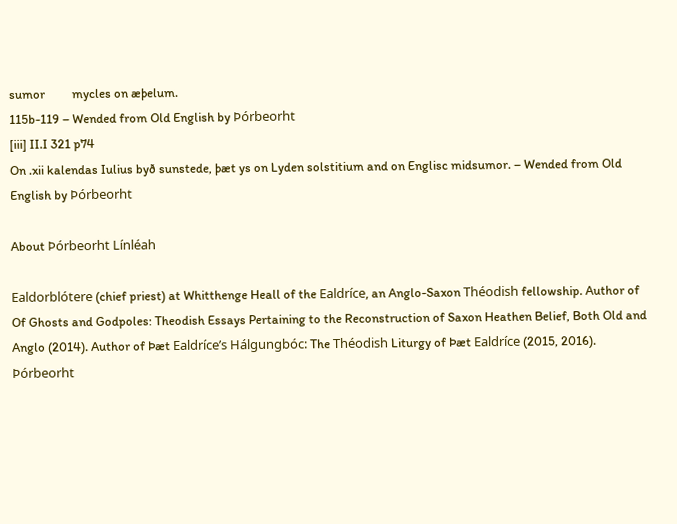sumor         mycles on æþelum.
115b-119 – Wended from Old English by Þórbeorht
[iii] II.I 321 p74
On .xii kalendas Iulius byð sunstede, þæt ys on Lyden solstitium and on Englisc midsumor. – Wended from Old English by Þórbeorht

About Þórbeorht Línléah

Ealdorblótere (chief priest) at Whitthenge Heall of the Ealdríce, an Anglo-Saxon Théodish fellowship. Author of Of Ghosts and Godpoles: Theodish Essays Pertaining to the Reconstruction of Saxon Heathen Belief, Both Old and Anglo (2014). Author of Þæt Ealdríce’s Hálgungbóc: The Théodish Liturgy of Þæt Ealdríce (2015, 2016). Þórbeorht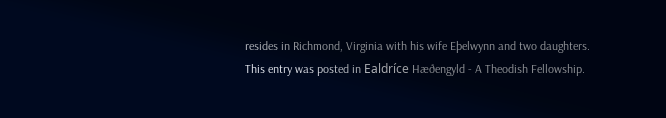resides in Richmond, Virginia with his wife Eþelwynn and two daughters.
This entry was posted in Ealdríce Hæðengyld - A Theodish Fellowship.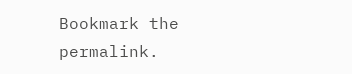Bookmark the permalink.